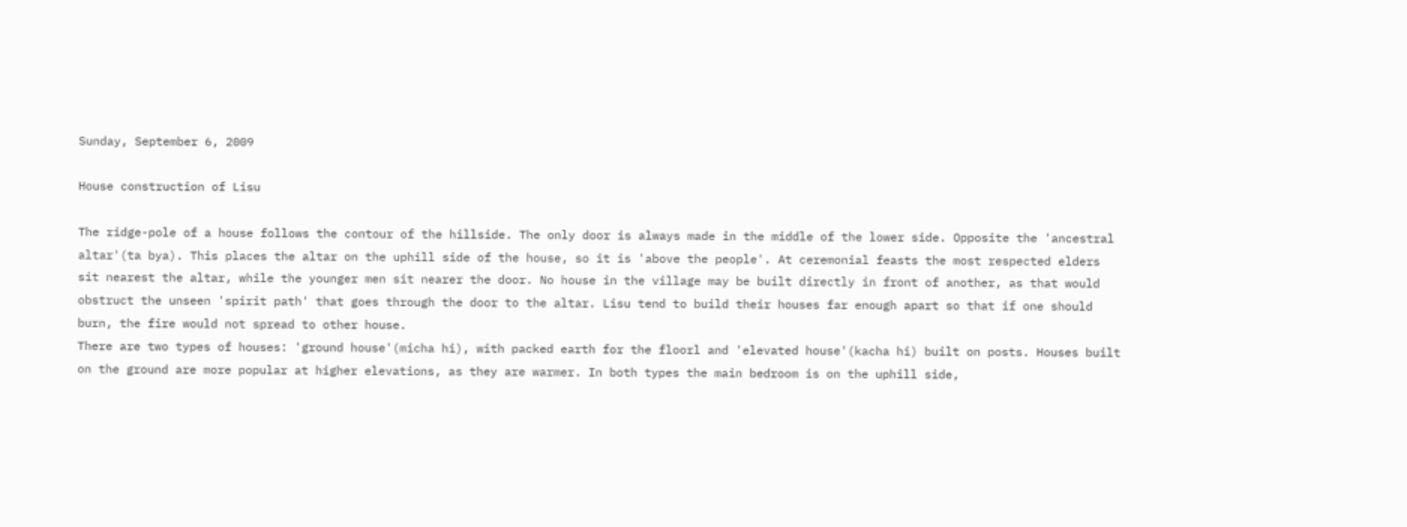Sunday, September 6, 2009

House construction of Lisu

The ridge-pole of a house follows the contour of the hillside. The only door is always made in the middle of the lower side. Opposite the 'ancestral altar'(ta bya). This places the altar on the uphill side of the house, so it is 'above the people'. At ceremonial feasts the most respected elders sit nearest the altar, while the younger men sit nearer the door. No house in the village may be built directly in front of another, as that would obstruct the unseen 'spirit path' that goes through the door to the altar. Lisu tend to build their houses far enough apart so that if one should burn, the fire would not spread to other house.
There are two types of houses: 'ground house'(micha hi), with packed earth for the floorl and 'elevated house'(kacha hi) built on posts. Houses built on the ground are more popular at higher elevations, as they are warmer. In both types the main bedroom is on the uphill side,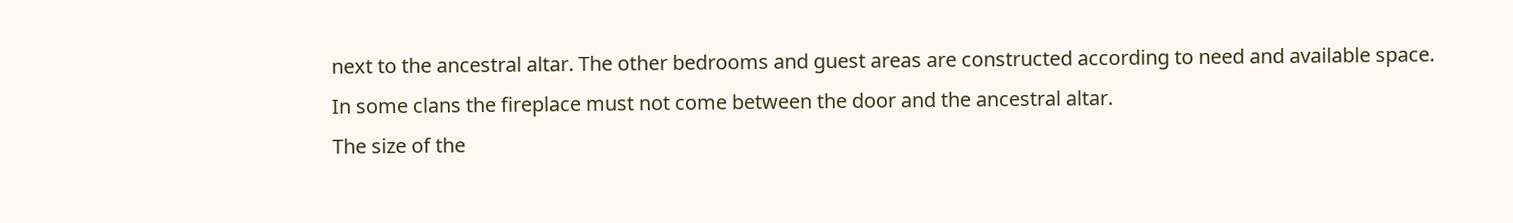next to the ancestral altar. The other bedrooms and guest areas are constructed according to need and available space. In some clans the fireplace must not come between the door and the ancestral altar.
The size of the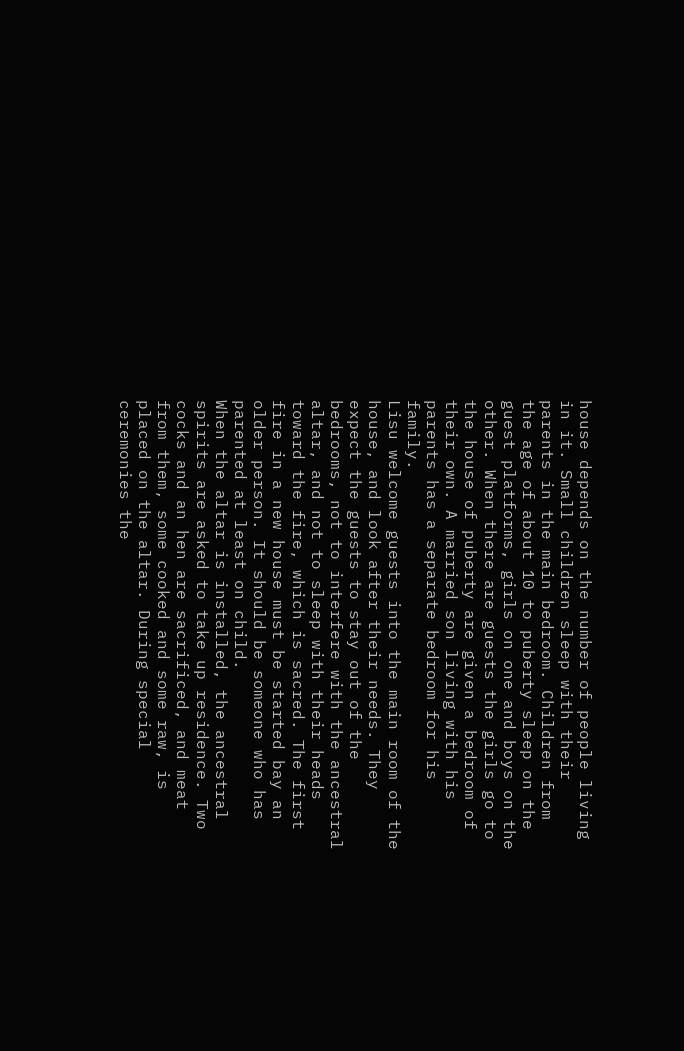house depends on the number of people living in it. Small children sleep with their parents in the main bedroom. Children from the age of about 10 to puberty sleep on the guest platforms, girls on one and boys on the other. When there are guests the girls go to the house of puberty are given a bedroom of their own. A married son living with his parents has a separate bedroom for his family.
Lisu welcome guests into the main room of the house, and look after their needs. They expect the guests to stay out of the bedrooms, not to interfere with the ancestral altar, and not to sleep with their heads toward the fire, which is sacred. The first fire in a new house must be started bay an older person. It should be someone who has parented at least on child.
When the altar is installed, the ancestral spirits are asked to take up residence. Two cocks and an hen are sacrificed, and meat from them, some cooked and some raw, is placed on the altar. During special ceremonies the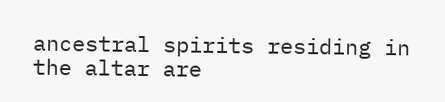ancestral spirits residing in the altar are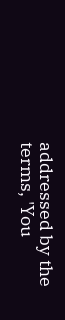addressed by the terms, 'You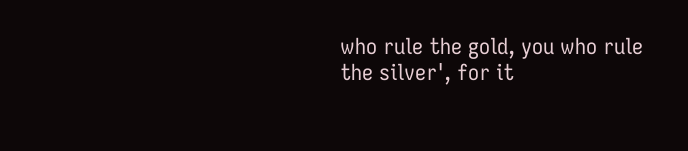who rule the gold, you who rule the silver', for it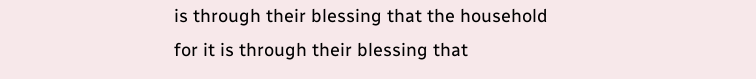is through their blessing that the household for it is through their blessing that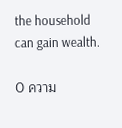the household can gain wealth.

0 ความ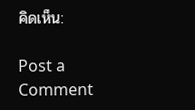คิดเห็น:

Post a Comment